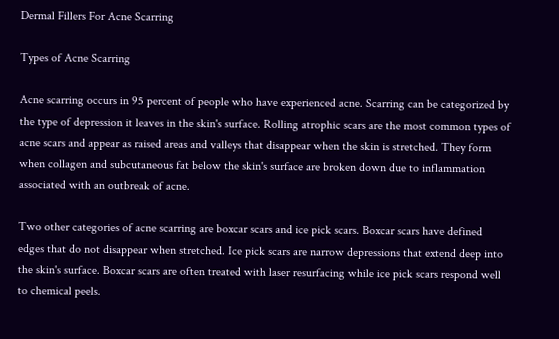Dermal Fillers For Acne Scarring

Types of Acne Scarring

Acne scarring occurs in 95 percent of people who have experienced acne. Scarring can be categorized by the type of depression it leaves in the skin's surface. Rolling atrophic scars are the most common types of acne scars and appear as raised areas and valleys that disappear when the skin is stretched. They form when collagen and subcutaneous fat below the skin's surface are broken down due to inflammation associated with an outbreak of acne.

Two other categories of acne scarring are boxcar scars and ice pick scars. Boxcar scars have defined edges that do not disappear when stretched. Ice pick scars are narrow depressions that extend deep into the skin's surface. Boxcar scars are often treated with laser resurfacing while ice pick scars respond well to chemical peels.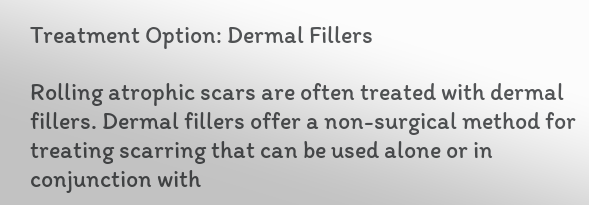Treatment Option: Dermal Fillers

Rolling atrophic scars are often treated with dermal fillers. Dermal fillers offer a non-surgical method for treating scarring that can be used alone or in conjunction with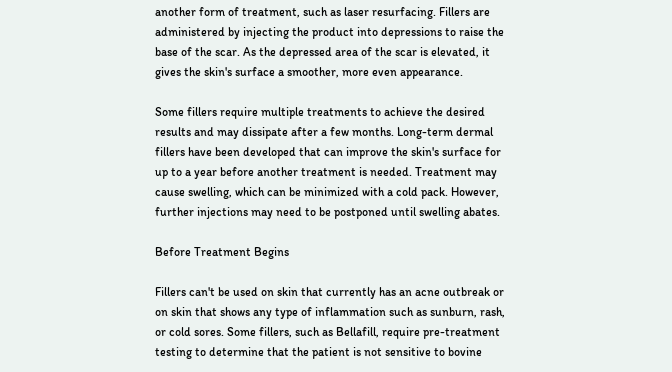another form of treatment, such as laser resurfacing. Fillers are administered by injecting the product into depressions to raise the base of the scar. As the depressed area of the scar is elevated, it gives the skin's surface a smoother, more even appearance.

Some fillers require multiple treatments to achieve the desired results and may dissipate after a few months. Long-term dermal fillers have been developed that can improve the skin's surface for up to a year before another treatment is needed. Treatment may cause swelling, which can be minimized with a cold pack. However, further injections may need to be postponed until swelling abates.

Before Treatment Begins

Fillers can't be used on skin that currently has an acne outbreak or on skin that shows any type of inflammation such as sunburn, rash, or cold sores. Some fillers, such as Bellafill, require pre-treatment testing to determine that the patient is not sensitive to bovine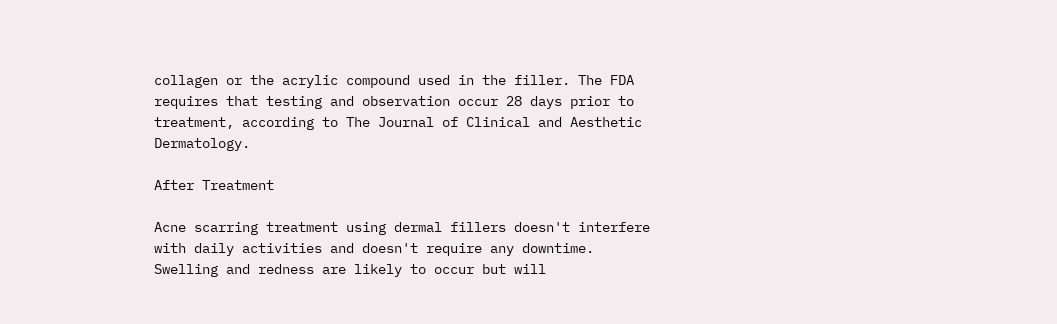collagen or the acrylic compound used in the filler. The FDA requires that testing and observation occur 28 days prior to treatment, according to The Journal of Clinical and Aesthetic Dermatology.

After Treatment

Acne scarring treatment using dermal fillers doesn't interfere with daily activities and doesn't require any downtime. Swelling and redness are likely to occur but will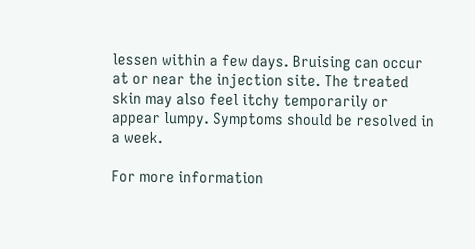lessen within a few days. Bruising can occur at or near the injection site. The treated skin may also feel itchy temporarily or appear lumpy. Symptoms should be resolved in a week.

For more information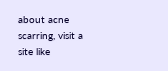about acne scarring, visit a site like